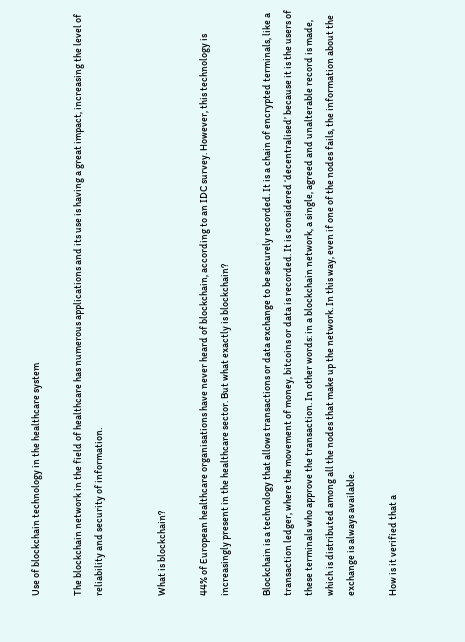Use of blockchain technology in the healthcare system

The blockchain network in the field of healthcare has numerous applications and its use is having a great impact, increasing the level of reliability and security of information.


What is blockchain?

44% of European healthcare organisations have never heard of blockchain, according to an IDC survey. However, this technology is increasingly present in the healthcare sector. But what exactly is blockchain?

Blockchain is a technology that allows transactions or data exchange to be securely recorded. It is a chain of encrypted terminals, like a transaction ledger, where the movement of money, bitcoins or data is recorded. It is considered ‘decentralised’ because it is the users of these terminals who approve the transaction. In other words: in a blockchain network, a single, agreed and unalterable record is made, which is distributed among all the nodes that make up the network. In this way, even if one of the nodes fails, the information about the exchange is always available.

How is it verified that a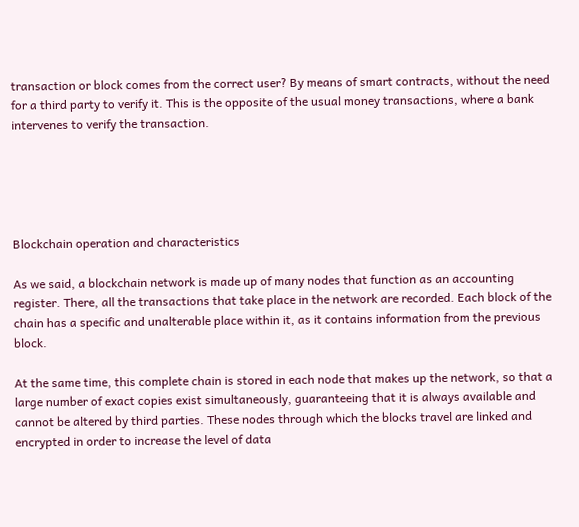transaction or block comes from the correct user? By means of smart contracts, without the need for a third party to verify it. This is the opposite of the usual money transactions, where a bank intervenes to verify the transaction.





Blockchain operation and characteristics

As we said, a blockchain network is made up of many nodes that function as an accounting register. There, all the transactions that take place in the network are recorded. Each block of the chain has a specific and unalterable place within it, as it contains information from the previous block.

At the same time, this complete chain is stored in each node that makes up the network, so that a large number of exact copies exist simultaneously, guaranteeing that it is always available and cannot be altered by third parties. These nodes through which the blocks travel are linked and encrypted in order to increase the level of data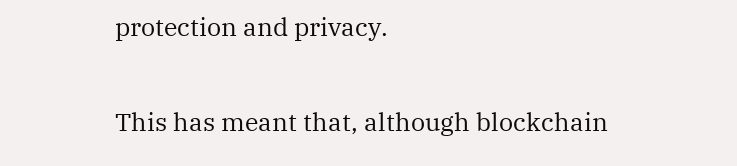protection and privacy.

This has meant that, although blockchain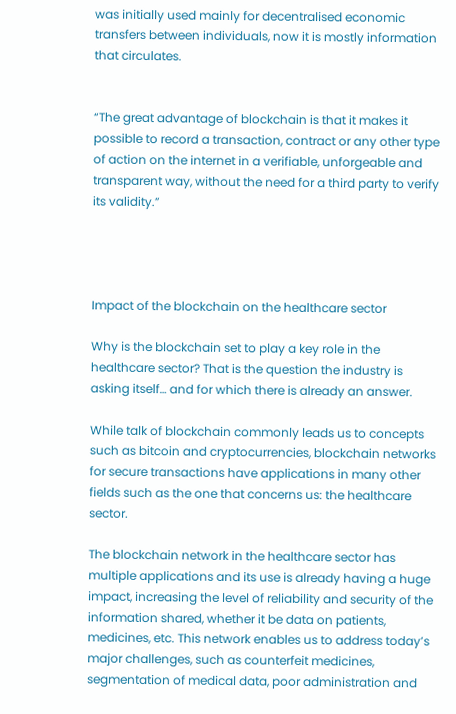was initially used mainly for decentralised economic transfers between individuals, now it is mostly information that circulates.


“The great advantage of blockchain is that it makes it possible to record a transaction, contract or any other type of action on the internet in a verifiable, unforgeable and transparent way, without the need for a third party to verify its validity.”




Impact of the blockchain on the healthcare sector

Why is the blockchain set to play a key role in the healthcare sector? That is the question the industry is asking itself… and for which there is already an answer.

While talk of blockchain commonly leads us to concepts such as bitcoin and cryptocurrencies, blockchain networks for secure transactions have applications in many other fields such as the one that concerns us: the healthcare sector.

The blockchain network in the healthcare sector has multiple applications and its use is already having a huge impact, increasing the level of reliability and security of the information shared, whether it be data on patients, medicines, etc. This network enables us to address today’s major challenges, such as counterfeit medicines, segmentation of medical data, poor administration and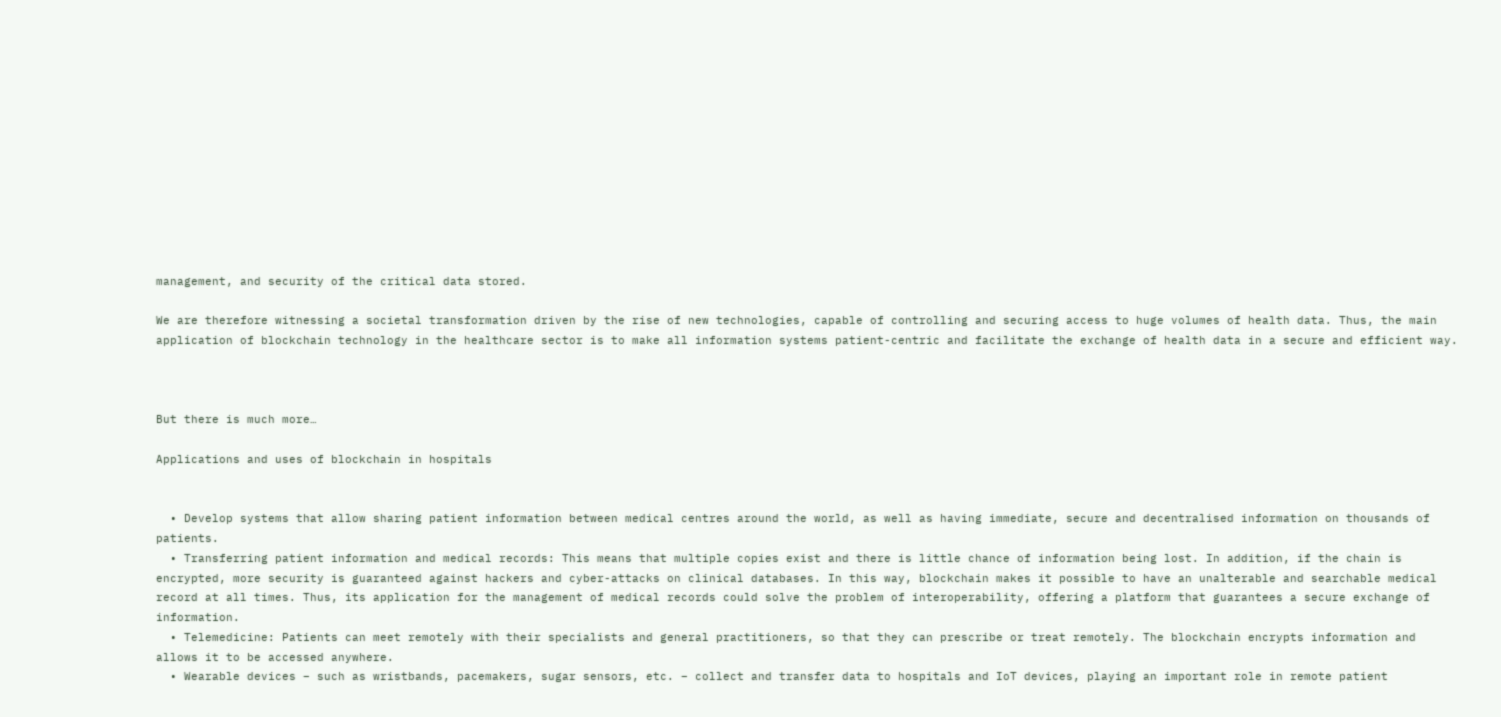management, and security of the critical data stored.

We are therefore witnessing a societal transformation driven by the rise of new technologies, capable of controlling and securing access to huge volumes of health data. Thus, the main application of blockchain technology in the healthcare sector is to make all information systems patient-centric and facilitate the exchange of health data in a secure and efficient way.



But there is much more…

Applications and uses of blockchain in hospitals


  • Develop systems that allow sharing patient information between medical centres around the world, as well as having immediate, secure and decentralised information on thousands of patients.
  • Transferring patient information and medical records: This means that multiple copies exist and there is little chance of information being lost. In addition, if the chain is encrypted, more security is guaranteed against hackers and cyber-attacks on clinical databases. In this way, blockchain makes it possible to have an unalterable and searchable medical record at all times. Thus, its application for the management of medical records could solve the problem of interoperability, offering a platform that guarantees a secure exchange of information.
  • Telemedicine: Patients can meet remotely with their specialists and general practitioners, so that they can prescribe or treat remotely. The blockchain encrypts information and allows it to be accessed anywhere.
  • Wearable devices – such as wristbands, pacemakers, sugar sensors, etc. – collect and transfer data to hospitals and IoT devices, playing an important role in remote patient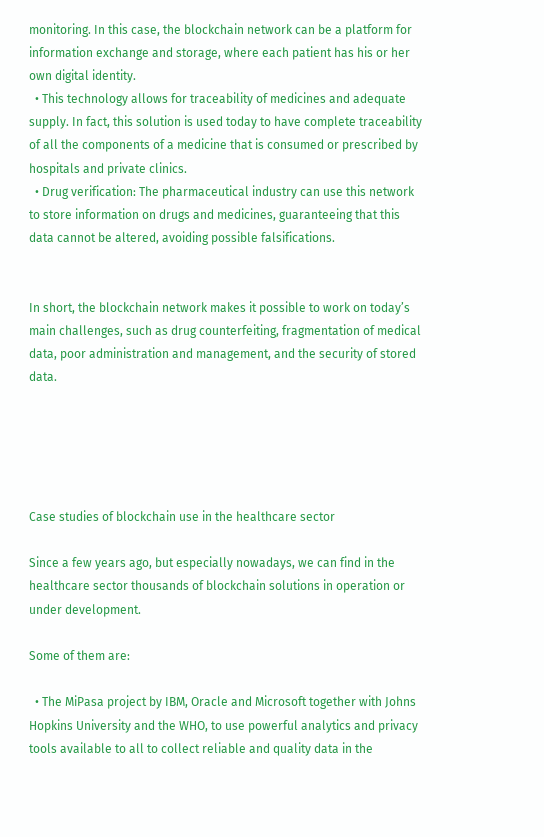monitoring. In this case, the blockchain network can be a platform for information exchange and storage, where each patient has his or her own digital identity.
  • This technology allows for traceability of medicines and adequate supply. In fact, this solution is used today to have complete traceability of all the components of a medicine that is consumed or prescribed by hospitals and private clinics.
  • Drug verification: The pharmaceutical industry can use this network to store information on drugs and medicines, guaranteeing that this data cannot be altered, avoiding possible falsifications.


In short, the blockchain network makes it possible to work on today’s main challenges, such as drug counterfeiting, fragmentation of medical data, poor administration and management, and the security of stored data.





Case studies of blockchain use in the healthcare sector

Since a few years ago, but especially nowadays, we can find in the healthcare sector thousands of blockchain solutions in operation or under development.

Some of them are:

  • The MiPasa project by IBM, Oracle and Microsoft together with Johns Hopkins University and the WHO, to use powerful analytics and privacy tools available to all to collect reliable and quality data in the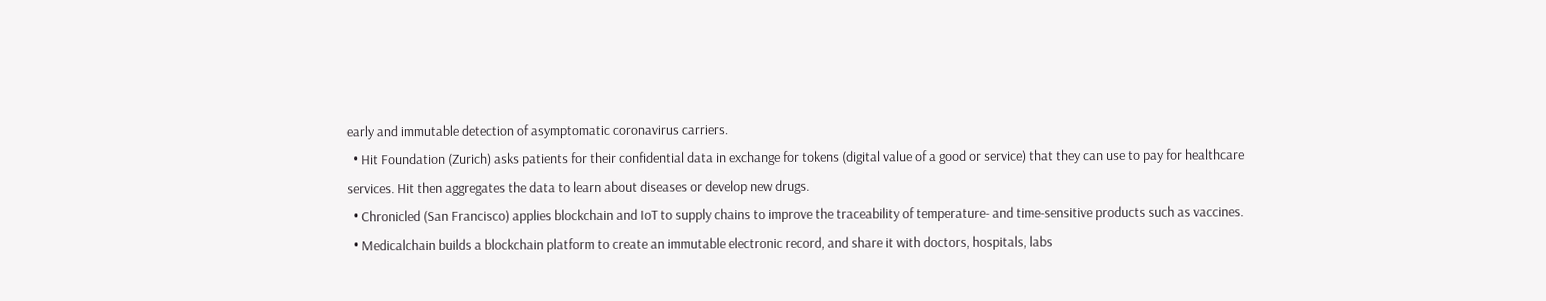early and immutable detection of asymptomatic coronavirus carriers.
  • Hit Foundation (Zurich) asks patients for their confidential data in exchange for tokens (digital value of a good or service) that they can use to pay for healthcare services. Hit then aggregates the data to learn about diseases or develop new drugs.
  • Chronicled (San Francisco) applies blockchain and IoT to supply chains to improve the traceability of temperature- and time-sensitive products such as vaccines.
  • Medicalchain builds a blockchain platform to create an immutable electronic record, and share it with doctors, hospitals, labs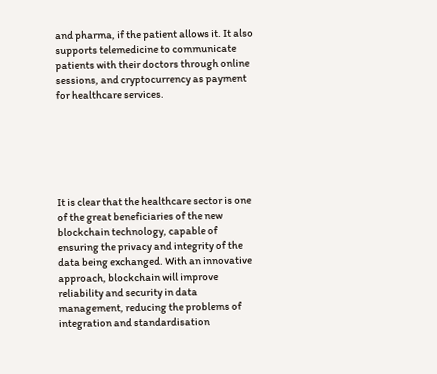and pharma, if the patient allows it. It also supports telemedicine to communicate patients with their doctors through online sessions, and cryptocurrency as payment for healthcare services.






It is clear that the healthcare sector is one of the great beneficiaries of the new blockchain technology, capable of ensuring the privacy and integrity of the data being exchanged. With an innovative approach, blockchain will improve reliability and security in data management, reducing the problems of integration and standardisation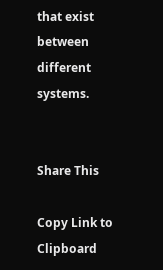that exist between different systems.


Share This

Copy Link to Clipboard